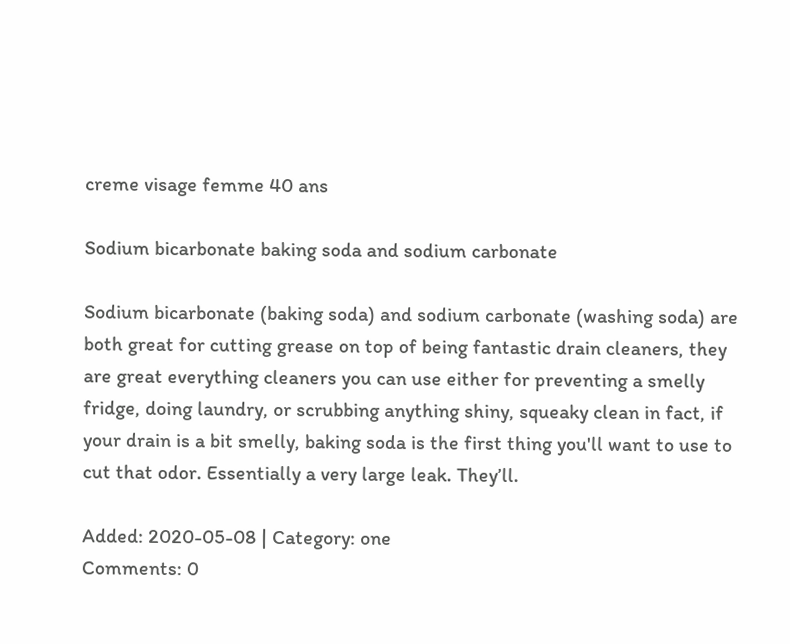creme visage femme 40 ans

Sodium bicarbonate baking soda and sodium carbonate

Sodium bicarbonate (baking soda) and sodium carbonate (washing soda) are both great for cutting grease on top of being fantastic drain cleaners, they are great everything cleaners you can use either for preventing a smelly fridge, doing laundry, or scrubbing anything shiny, squeaky clean in fact, if your drain is a bit smelly, baking soda is the first thing you'll want to use to cut that odor. Essentially a very large leak. They’ll.

Added: 2020-05-08 | Category: one
Comments: 0